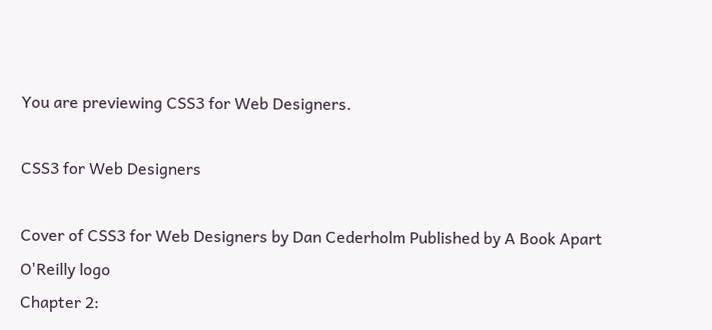You are previewing CSS3 for Web Designers.

CSS3 for Web Designers

Cover of CSS3 for Web Designers by Dan Cederholm Published by A Book Apart
O'Reilly logo
Chapter 2: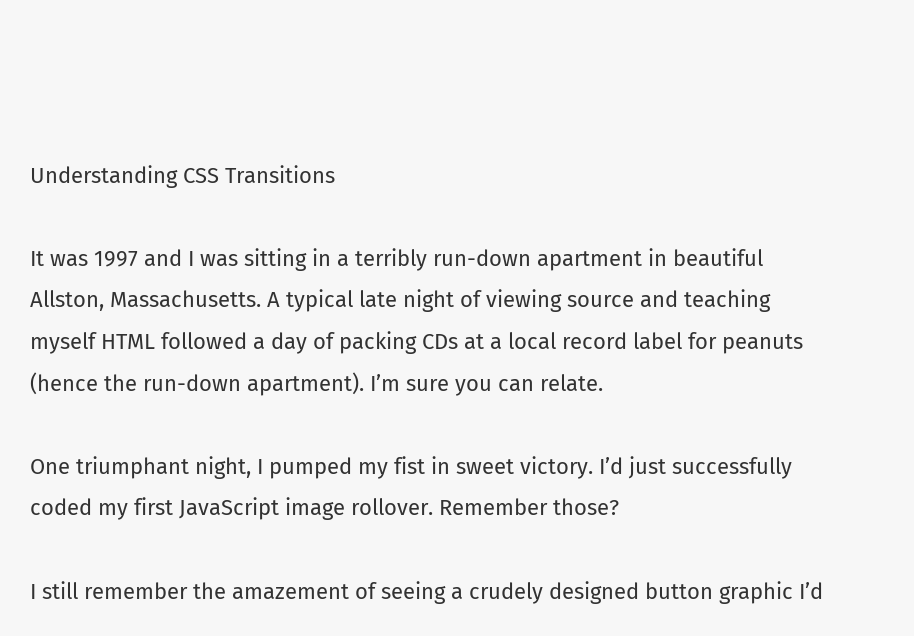Understanding CSS Transitions

It was 1997 and I was sitting in a terribly run-down apartment in beautiful Allston, Massachusetts. A typical late night of viewing source and teaching myself HTML followed a day of packing CDs at a local record label for peanuts (hence the run-down apartment). I’m sure you can relate.

One triumphant night, I pumped my fist in sweet victory. I’d just successfully coded my first JavaScript image rollover. Remember those?

I still remember the amazement of seeing a crudely designed button graphic I’d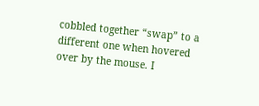cobbled together “swap” to a different one when hovered over by the mouse. I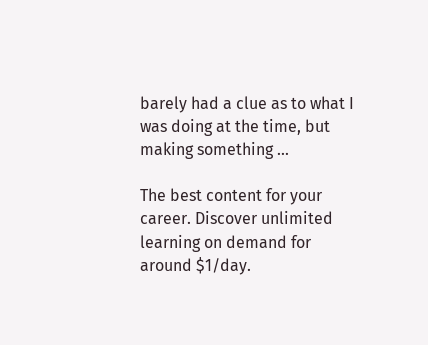barely had a clue as to what I was doing at the time, but making something ...

The best content for your career. Discover unlimited learning on demand for around $1/day.